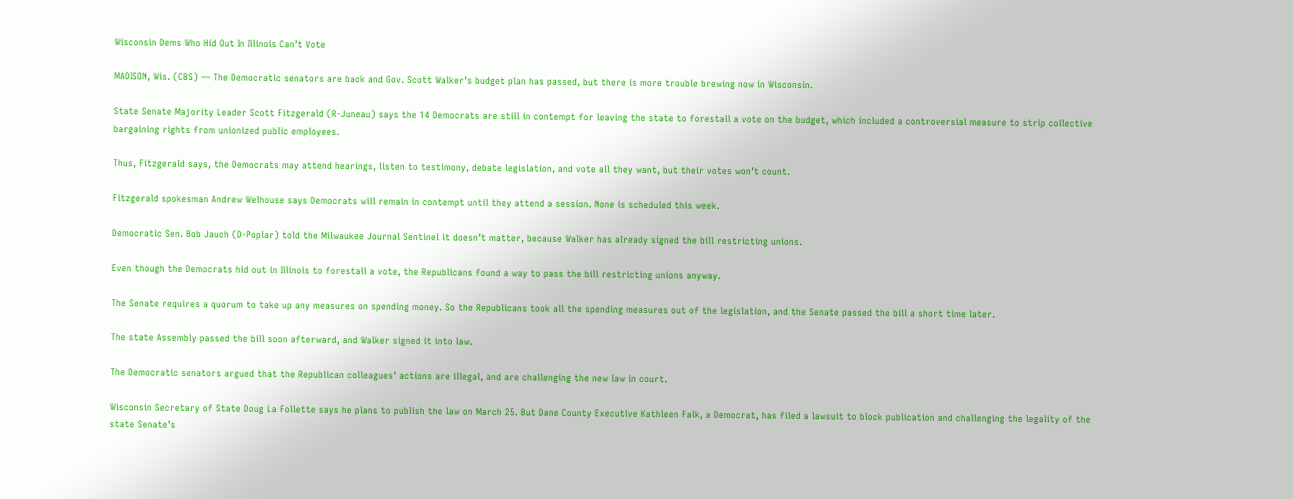Wisconsin Dems Who Hid Out In Illinois Can’t Vote

MADISON, Wis. (CBS) — The Democratic senators are back and Gov. Scott Walker’s budget plan has passed, but there is more trouble brewing now in Wisconsin.

State Senate Majority Leader Scott Fitzgerald (R-Juneau) says the 14 Democrats are still in contempt for leaving the state to forestall a vote on the budget, which included a controversial measure to strip collective bargaining rights from unionized public employees.

Thus, Fitzgerald says, the Democrats may attend hearings, listen to testimony, debate legislation, and vote all they want, but their votes won’t count.

Fitzgerald spokesman Andrew Welhouse says Democrats will remain in contempt until they attend a session. None is scheduled this week.

Democratic Sen. Bob Jauch (D-Poplar) told the Milwaukee Journal Sentinel it doesn’t matter, because Walker has already signed the bill restricting unions.

Even though the Democrats hid out in Illinois to forestall a vote, the Republicans found a way to pass the bill restricting unions anyway.

The Senate requires a quorum to take up any measures on spending money. So the Republicans took all the spending measures out of the legislation, and the Senate passed the bill a short time later.

The state Assembly passed the bill soon afterward, and Walker signed it into law.

The Democratic senators argued that the Republican colleagues’ actions are illegal, and are challenging the new law in court.

Wisconsin Secretary of State Doug La Follette says he plans to publish the law on March 25. But Dane County Executive Kathleen Falk, a Democrat, has filed a lawsuit to block publication and challenging the legality of the state Senate’s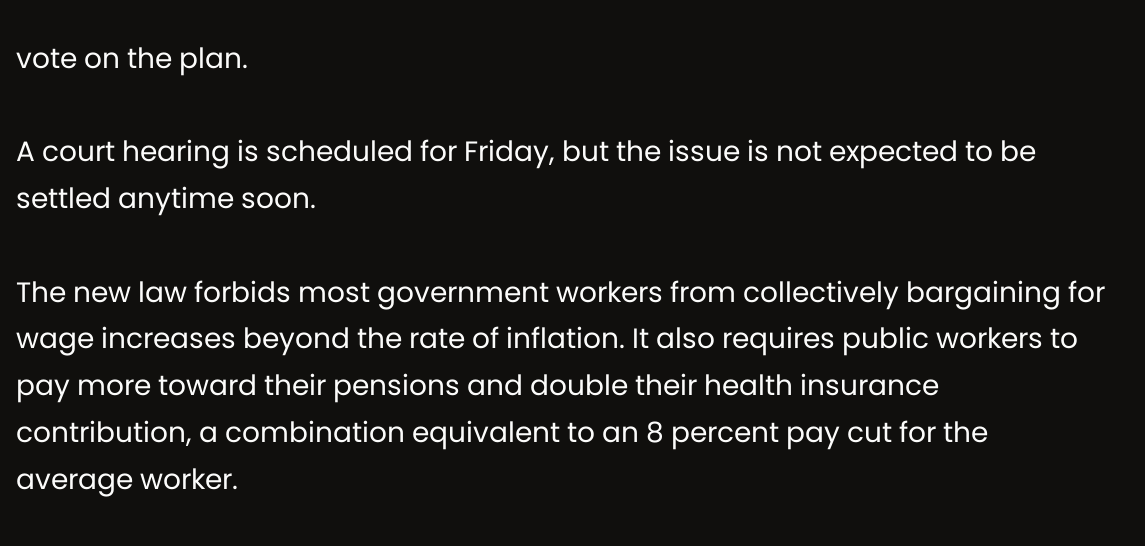vote on the plan.

A court hearing is scheduled for Friday, but the issue is not expected to be settled anytime soon.

The new law forbids most government workers from collectively bargaining for wage increases beyond the rate of inflation. It also requires public workers to pay more toward their pensions and double their health insurance contribution, a combination equivalent to an 8 percent pay cut for the average worker.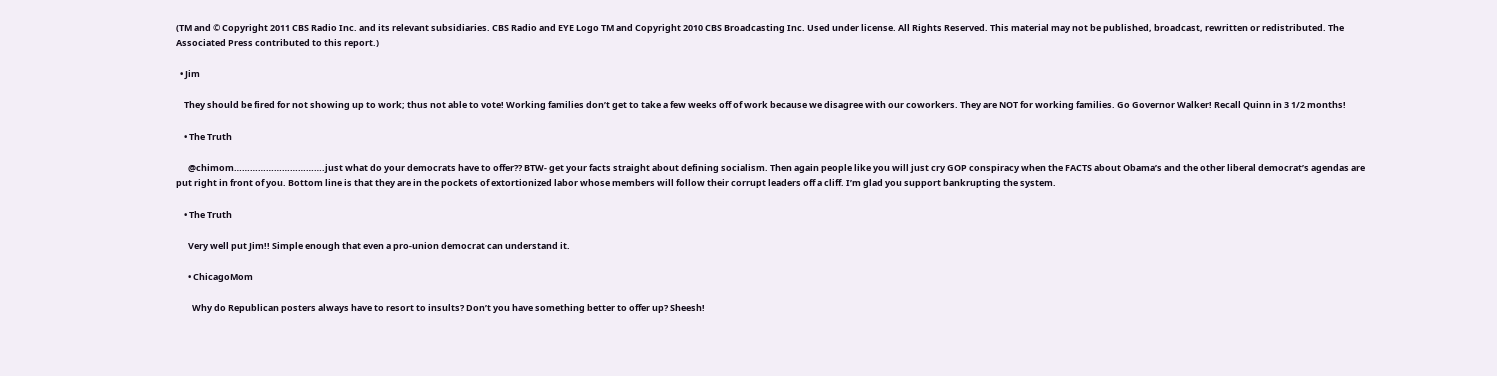(TM and © Copyright 2011 CBS Radio Inc. and its relevant subsidiaries. CBS Radio and EYE Logo TM and Copyright 2010 CBS Broadcasting Inc. Used under license. All Rights Reserved. This material may not be published, broadcast, rewritten or redistributed. The Associated Press contributed to this report.)

  • Jim

    They should be fired for not showing up to work; thus not able to vote! Working families don’t get to take a few weeks off of work because we disagree with our coworkers. They are NOT for working families. Go Governor Walker! Recall Quinn in 3 1/2 months!

    • The Truth

      @chimom…………………………….just what do your democrats have to offer?? BTW- get your facts straight about defining socialism. Then again people like you will just cry GOP conspiracy when the FACTS about Obama’s and the other liberal democrat’s agendas are put right in front of you. Bottom line is that they are in the pockets of extortionized labor whose members will follow their corrupt leaders off a cliff. I’m glad you support bankrupting the system.

    • The Truth

      Very well put Jim!! Simple enough that even a pro-union democrat can understand it.

      • ChicagoMom

        Why do Republican posters always have to resort to insults? Don’t you have something better to offer up? Sheesh!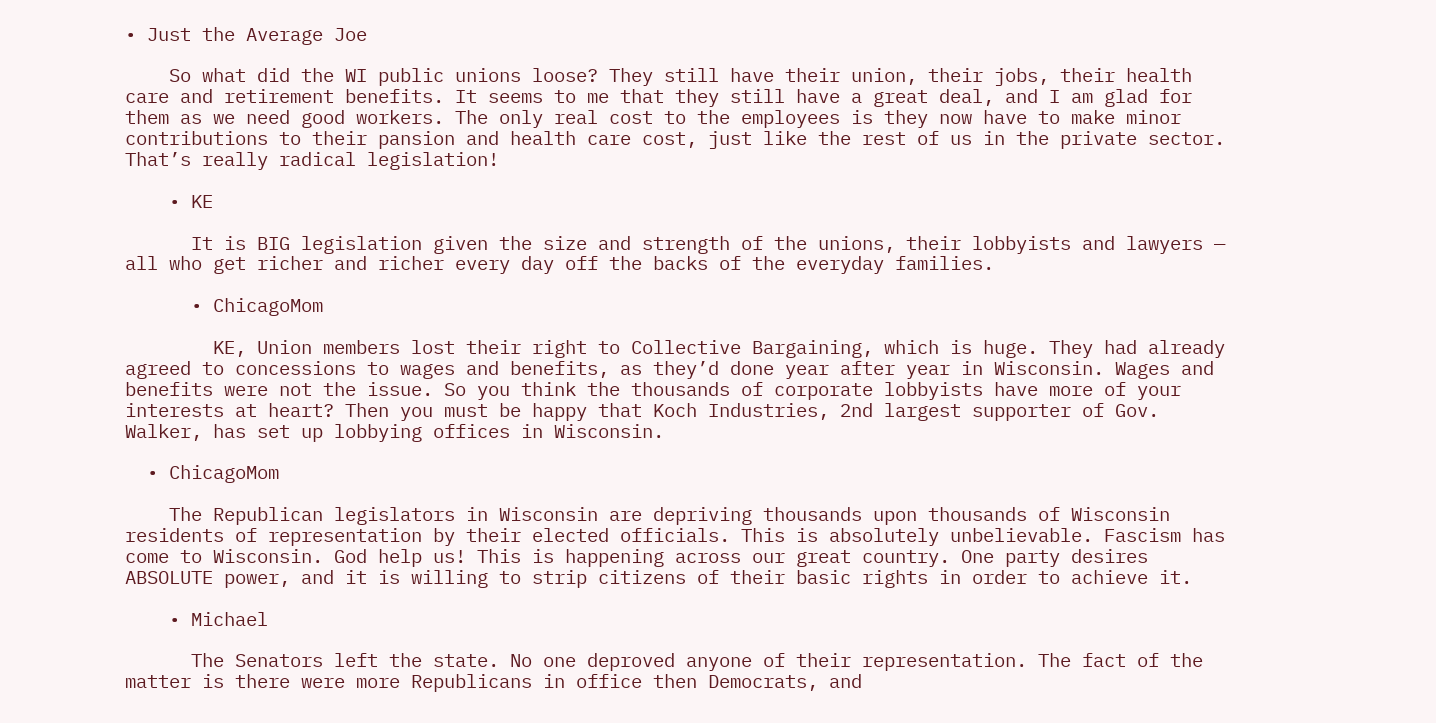• Just the Average Joe

    So what did the WI public unions loose? They still have their union, their jobs, their health care and retirement benefits. It seems to me that they still have a great deal, and I am glad for them as we need good workers. The only real cost to the employees is they now have to make minor contributions to their pansion and health care cost, just like the rest of us in the private sector. That’s really radical legislation!

    • KE

      It is BIG legislation given the size and strength of the unions, their lobbyists and lawyers — all who get richer and richer every day off the backs of the everyday families.

      • ChicagoMom

        KE, Union members lost their right to Collective Bargaining, which is huge. They had already agreed to concessions to wages and benefits, as they’d done year after year in Wisconsin. Wages and benefits were not the issue. So you think the thousands of corporate lobbyists have more of your interests at heart? Then you must be happy that Koch Industries, 2nd largest supporter of Gov. Walker, has set up lobbying offices in Wisconsin.

  • ChicagoMom

    The Republican legislators in Wisconsin are depriving thousands upon thousands of Wisconsin residents of representation by their elected officials. This is absolutely unbelievable. Fascism has come to Wisconsin. God help us! This is happening across our great country. One party desires ABSOLUTE power, and it is willing to strip citizens of their basic rights in order to achieve it.

    • Michael

      The Senators left the state. No one deproved anyone of their representation. The fact of the matter is there were more Republicans in office then Democrats, and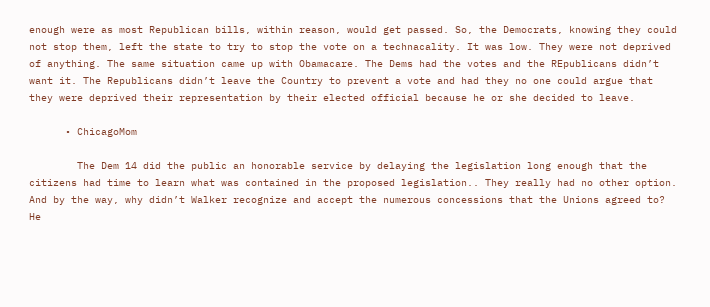enough were as most Republican bills, within reason, would get passed. So, the Democrats, knowing they could not stop them, left the state to try to stop the vote on a technacality. It was low. They were not deprived of anything. The same situation came up with Obamacare. The Dems had the votes and the REpublicans didn’t want it. The Republicans didn’t leave the Country to prevent a vote and had they no one could argue that they were deprived their representation by their elected official because he or she decided to leave.

      • ChicagoMom

        The Dem 14 did the public an honorable service by delaying the legislation long enough that the citizens had time to learn what was contained in the proposed legislation.. They really had no other option. And by the way, why didn’t Walker recognize and accept the numerous concessions that the Unions agreed to? He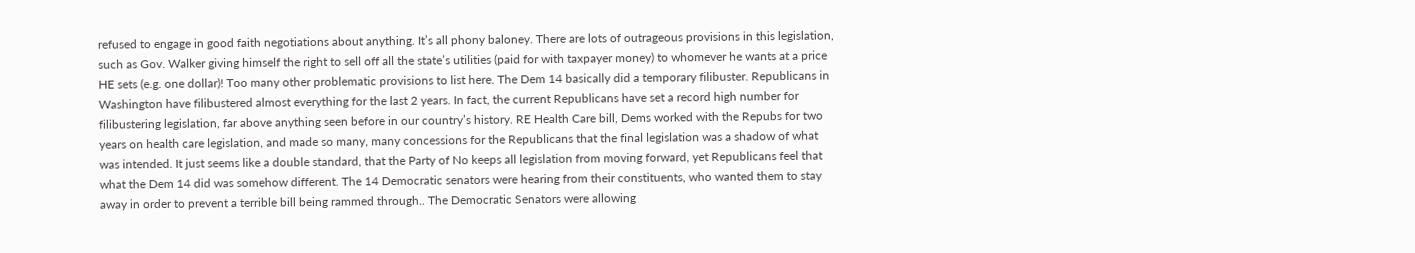refused to engage in good faith negotiations about anything. It’s all phony baloney. There are lots of outrageous provisions in this legislation, such as Gov. Walker giving himself the right to sell off all the state’s utilities (paid for with taxpayer money) to whomever he wants at a price HE sets (e.g. one dollar)! Too many other problematic provisions to list here. The Dem 14 basically did a temporary filibuster. Republicans in Washington have filibustered almost everything for the last 2 years. In fact, the current Republicans have set a record high number for filibustering legislation, far above anything seen before in our country’s history. RE Health Care bill, Dems worked with the Repubs for two years on health care legislation, and made so many, many concessions for the Republicans that the final legislation was a shadow of what was intended. It just seems like a double standard, that the Party of No keeps all legislation from moving forward, yet Republicans feel that what the Dem 14 did was somehow different. The 14 Democratic senators were hearing from their constituents, who wanted them to stay away in order to prevent a terrible bill being rammed through.. The Democratic Senators were allowing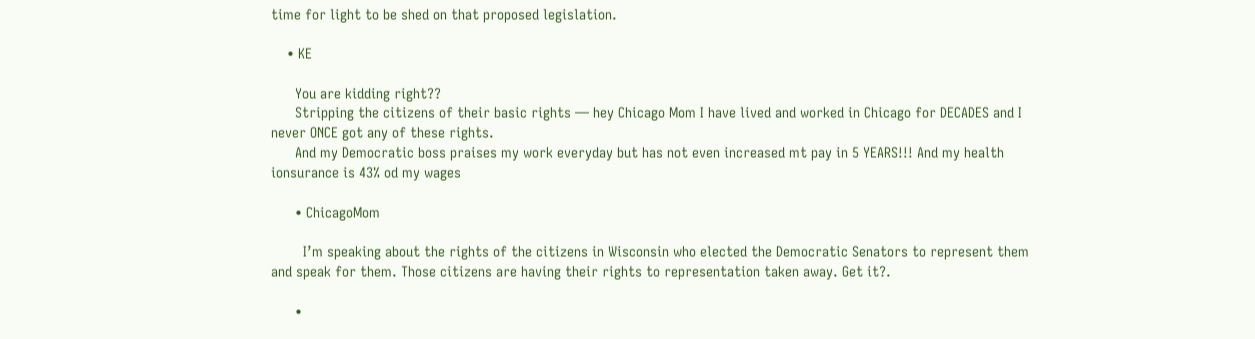time for light to be shed on that proposed legislation.

    • KE

      You are kidding right??
      Stripping the citizens of their basic rights — hey Chicago Mom I have lived and worked in Chicago for DECADES and I never ONCE got any of these rights.
      And my Democratic boss praises my work everyday but has not even increased mt pay in 5 YEARS!!! And my health ionsurance is 43% od my wages

      • ChicagoMom

        I’m speaking about the rights of the citizens in Wisconsin who elected the Democratic Senators to represent them and speak for them. Those citizens are having their rights to representation taken away. Get it?.

      •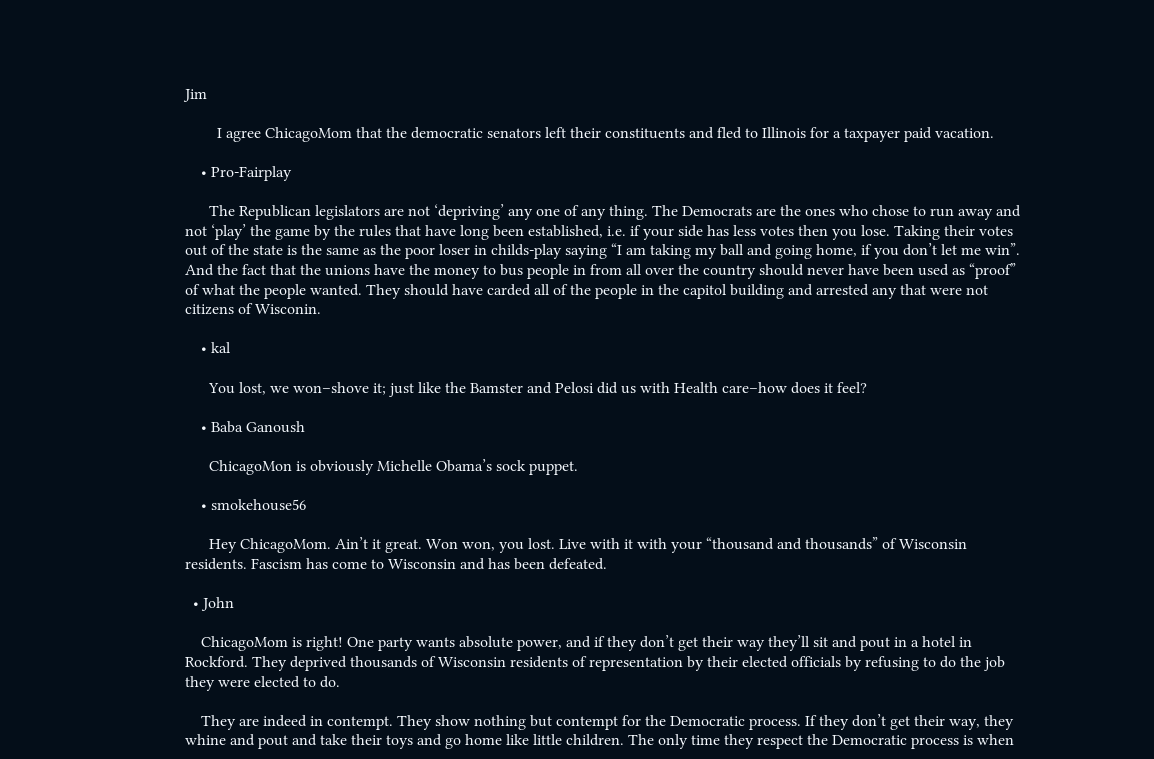Jim

        I agree ChicagoMom that the democratic senators left their constituents and fled to Illinois for a taxpayer paid vacation.

    • Pro-Fairplay

      The Republican legislators are not ‘depriving’ any one of any thing. The Democrats are the ones who chose to run away and not ‘play’ the game by the rules that have long been established, i.e. if your side has less votes then you lose. Taking their votes out of the state is the same as the poor loser in childs-play saying “I am taking my ball and going home, if you don’t let me win”. And the fact that the unions have the money to bus people in from all over the country should never have been used as “proof” of what the people wanted. They should have carded all of the people in the capitol building and arrested any that were not citizens of Wisconin.

    • kal

      You lost, we won–shove it; just like the Bamster and Pelosi did us with Health care–how does it feel?

    • Baba Ganoush

      ChicagoMon is obviously Michelle Obama’s sock puppet.

    • smokehouse56

      Hey ChicagoMom. Ain’t it great. Won won, you lost. Live with it with your “thousand and thousands” of Wisconsin residents. Fascism has come to Wisconsin and has been defeated.

  • John

    ChicagoMom is right! One party wants absolute power, and if they don’t get their way they’ll sit and pout in a hotel in Rockford. They deprived thousands of Wisconsin residents of representation by their elected officials by refusing to do the job they were elected to do.

    They are indeed in contempt. They show nothing but contempt for the Democratic process. If they don’t get their way, they whine and pout and take their toys and go home like little children. The only time they respect the Democratic process is when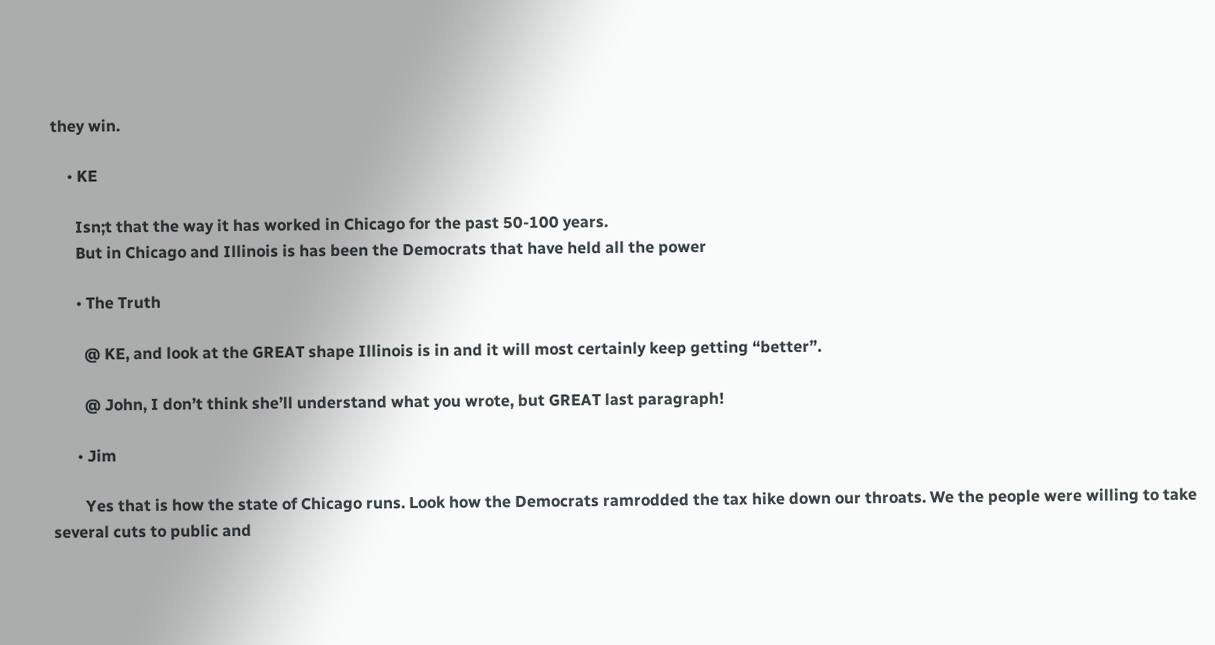they win.

    • KE

      Isn;t that the way it has worked in Chicago for the past 50-100 years.
      But in Chicago and Illinois is has been the Democrats that have held all the power

      • The Truth

        @ KE, and look at the GREAT shape Illinois is in and it will most certainly keep getting “better”.

        @ John, I don’t think she’ll understand what you wrote, but GREAT last paragraph!

      • Jim

        Yes that is how the state of Chicago runs. Look how the Democrats ramrodded the tax hike down our throats. We the people were willing to take several cuts to public and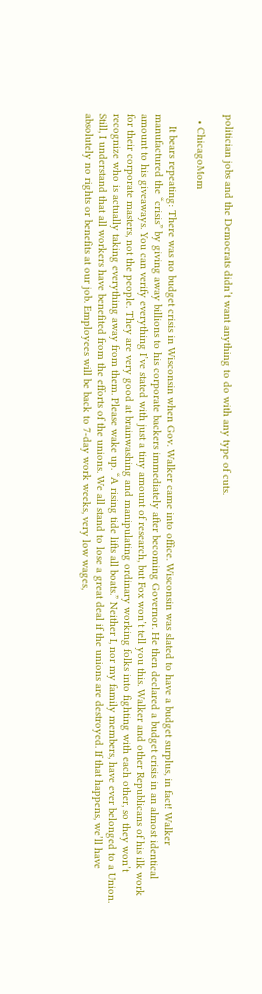politician jobs and the Democrats didn’t want anything to do with any type of cuts.

  • ChicagoMom

    It bears repeating: There was no budget crisis in Wisconsin when Gov. Walker came into office. Wisconsin was slated to have a budget surplus, in fact! Walker manufactured the “crisis” by giving away billions to his corporate backers immediately after becoming Governor. He then declared a budget crisis in an almost identical amount to his giveaways. You can verify everything I’ve stated with just a tiny amount of research, but Fox won’t tell you this. Walker and other Republicans of his ilk work for their corporate masters, not the people. They are very good at brainwashing and manipulating ordinary working folks into fighting with each other, so they won’t recognize who is actually taking everything away from them. Please wake up. “A rising tide lifts all boats.” Neither I, nor my family members, have ever belonged to a Union. Still, I understand that all workers have benefited from the efforts of the unions. We all stand to lose a great deal if the unions are destroyed. If that happens, we’ll have absolutely no rights or benefits at our job. Employees will be back to 7-day work weeks, very low wages,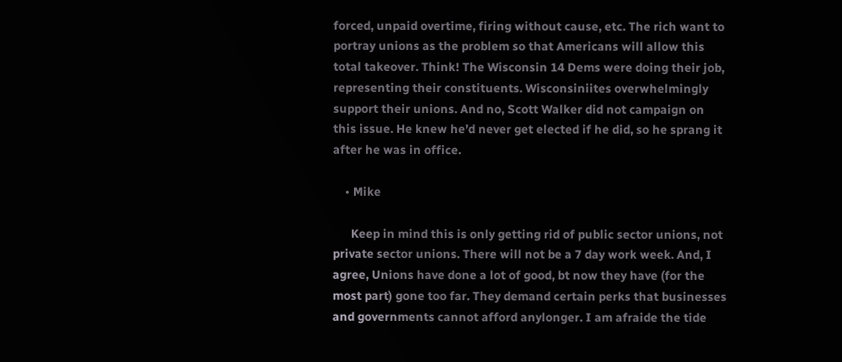forced, unpaid overtime, firing without cause, etc. The rich want to portray unions as the problem so that Americans will allow this total takeover. Think! The Wisconsin 14 Dems were doing their job, representing their constituents. Wisconsiniites overwhelmingly support their unions. And no, Scott Walker did not campaign on this issue. He knew he’d never get elected if he did, so he sprang it after he was in office.

    • Mike

      Keep in mind this is only getting rid of public sector unions, not private sector unions. There will not be a 7 day work week. And, I agree, Unions have done a lot of good, bt now they have (for the most part) gone too far. They demand certain perks that businesses and governments cannot afford anylonger. I am afraide the tide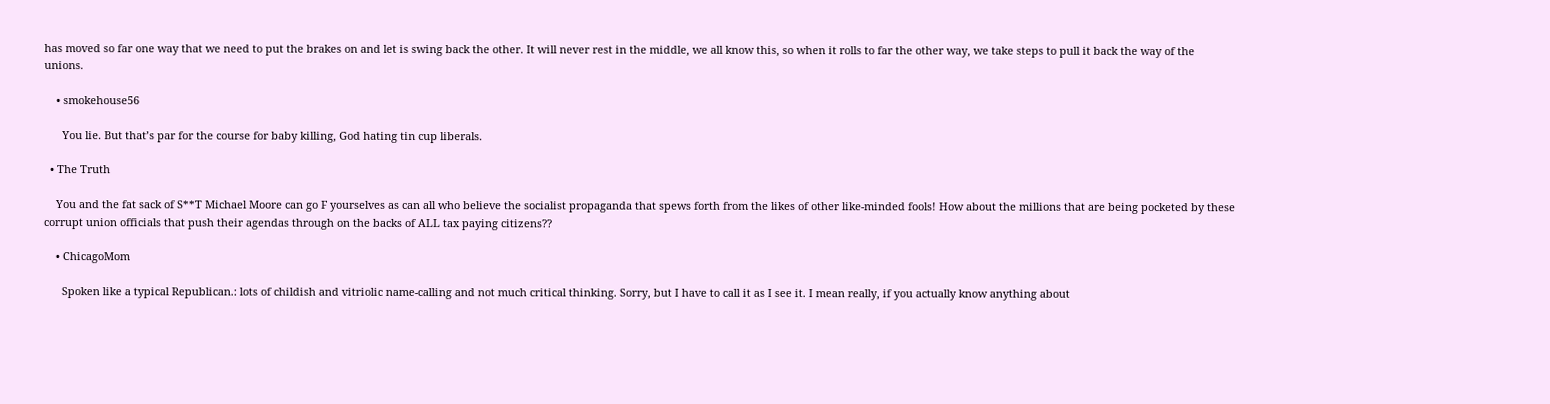has moved so far one way that we need to put the brakes on and let is swing back the other. It will never rest in the middle, we all know this, so when it rolls to far the other way, we take steps to pull it back the way of the unions.

    • smokehouse56

      You lie. But that’s par for the course for baby killing, God hating tin cup liberals.

  • The Truth

    You and the fat sack of S**T Michael Moore can go F yourselves as can all who believe the socialist propaganda that spews forth from the likes of other like-minded fools! How about the millions that are being pocketed by these corrupt union officials that push their agendas through on the backs of ALL tax paying citizens??

    • ChicagoMom

      Spoken like a typical Republican.: lots of childish and vitriolic name-calling and not much critical thinking. Sorry, but I have to call it as I see it. I mean really, if you actually know anything about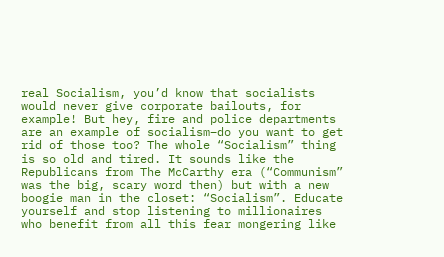real Socialism, you’d know that socialists would never give corporate bailouts, for example! But hey, fire and police departments are an example of socialism–do you want to get rid of those too? The whole “Socialism” thing is so old and tired. It sounds like the Republicans from The McCarthy era (“Communism” was the big, scary word then) but with a new boogie man in the closet: “Socialism”. Educate yourself and stop listening to millionaires who benefit from all this fear mongering like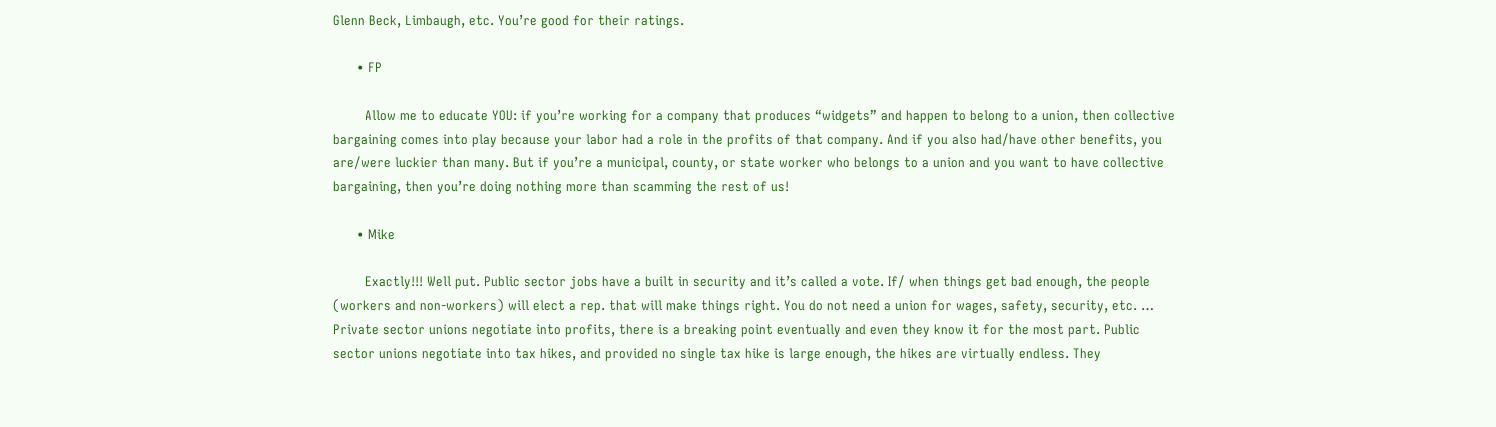Glenn Beck, Limbaugh, etc. You’re good for their ratings.

      • FP

        Allow me to educate YOU: if you’re working for a company that produces “widgets” and happen to belong to a union, then collective bargaining comes into play because your labor had a role in the profits of that company. And if you also had/have other benefits, you are/were luckier than many. But if you’re a municipal, county, or state worker who belongs to a union and you want to have collective bargaining, then you’re doing nothing more than scamming the rest of us!

      • Mike

        Exactly!!! Well put. Public sector jobs have a built in security and it’s called a vote. If/ when things get bad enough, the people (workers and non-workers) will elect a rep. that will make things right. You do not need a union for wages, safety, security, etc. … Private sector unions negotiate into profits, there is a breaking point eventually and even they know it for the most part. Public sector unions negotiate into tax hikes, and provided no single tax hike is large enough, the hikes are virtually endless. They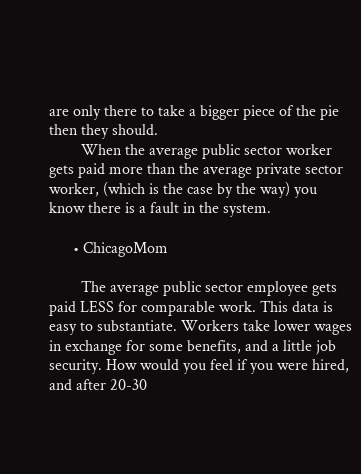are only there to take a bigger piece of the pie then they should.
        When the average public sector worker gets paid more than the average private sector worker, (which is the case by the way) you know there is a fault in the system.

      • ChicagoMom

        The average public sector employee gets paid LESS for comparable work. This data is easy to substantiate. Workers take lower wages in exchange for some benefits, and a little job security. How would you feel if you were hired, and after 20-30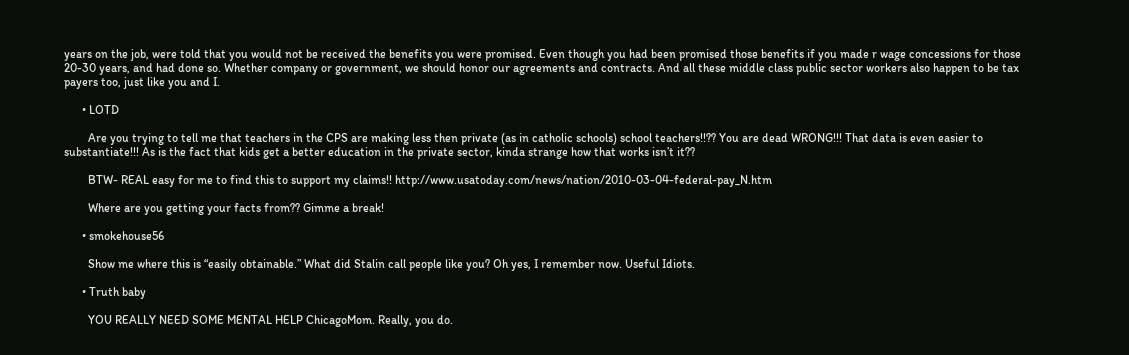years on the job, were told that you would not be received the benefits you were promised. Even though you had been promised those benefits if you made r wage concessions for those 20-30 years, and had done so. Whether company or government, we should honor our agreements and contracts. And all these middle class public sector workers also happen to be tax payers too, just like you and I.

      • LOTD

        Are you trying to tell me that teachers in the CPS are making less then private (as in catholic schools) school teachers!!?? You are dead WRONG!!! That data is even easier to substantiate!!! As is the fact that kids get a better education in the private sector, kinda strange how that works isn’t it??

        BTW- REAL easy for me to find this to support my claims!! http://www.usatoday.com/news/nation/2010-03-04-federal-pay_N.htm

        Where are you getting your facts from?? Gimme a break!

      • smokehouse56

        Show me where this is “easily obtainable.” What did Stalin call people like you? Oh yes, I remember now. Useful Idiots.

      • Truth baby

        YOU REALLY NEED SOME MENTAL HELP ChicagoMom. Really, you do.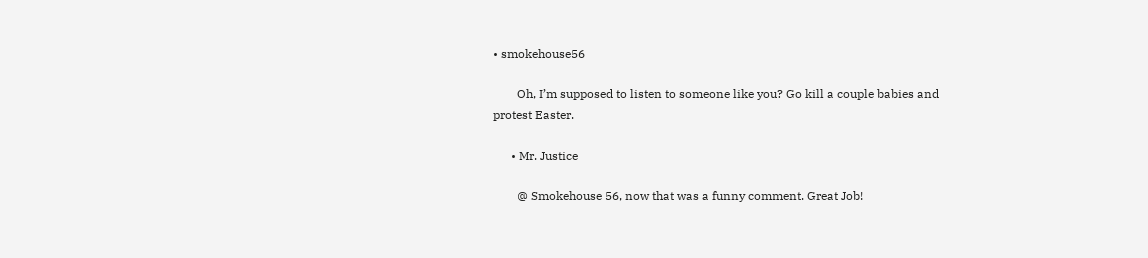• smokehouse56

        Oh, I’m supposed to listen to someone like you? Go kill a couple babies and protest Easter.

      • Mr. Justice

        @ Smokehouse 56, now that was a funny comment. Great Job!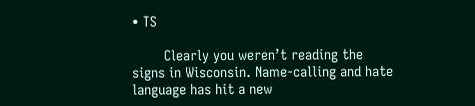• TS

        Clearly you weren’t reading the signs in Wisconsin. Name-calling and hate language has hit a new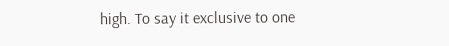high. To say it exclusive to one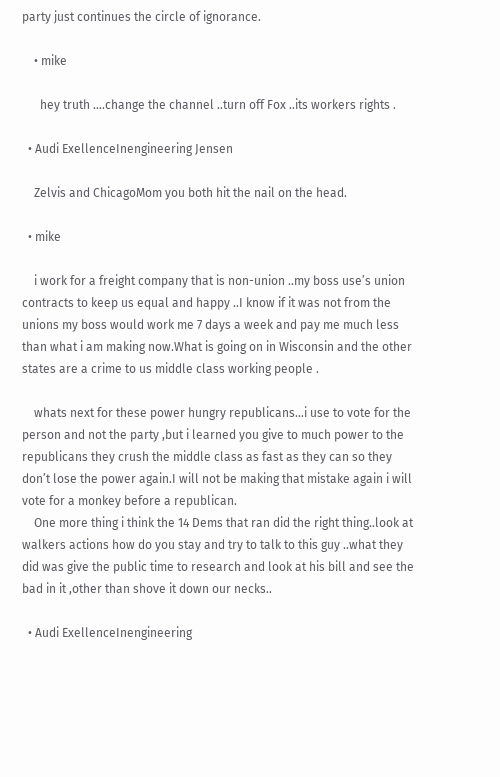party just continues the circle of ignorance.

    • mike

      hey truth ….change the channel ..turn off Fox ..its workers rights .

  • Audi ExellenceInengineering Jensen

    Zelvis and ChicagoMom you both hit the nail on the head.

  • mike

    i work for a freight company that is non-union ..my boss use’s union contracts to keep us equal and happy ..I know if it was not from the unions my boss would work me 7 days a week and pay me much less than what i am making now.What is going on in Wisconsin and the other states are a crime to us middle class working people .

    whats next for these power hungry republicans…i use to vote for the person and not the party ,but i learned you give to much power to the republicans they crush the middle class as fast as they can so they don’t lose the power again.I will not be making that mistake again i will vote for a monkey before a republican.
    One more thing i think the 14 Dems that ran did the right thing..look at walkers actions how do you stay and try to talk to this guy ..what they did was give the public time to research and look at his bill and see the bad in it ,other than shove it down our necks..

  • Audi ExellenceInengineering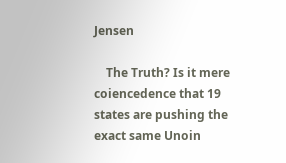Jensen

    The Truth? Is it mere coiencedence that 19 states are pushing the exact same Unoin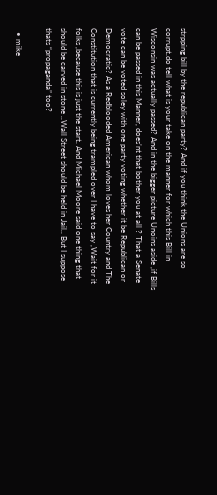strpping bill by the republican party? And if you think the Unions are so corrupt.do tell what is your take on the manner for which this Bill in Wisconsin was actually passed? And in the bigger picture Unoins aside ,if Bills can be passed in this Manner, does’nt that bother you at all ? That a Senate vote can be voted soley with one party voting whether it be Republican or Democratic? As a Redblooded American whom loves her Country and The Constitution that is currently being trampled over I have to say ,Wait for it folks ,because this is just the start. And Michael Moore said one thing that should be carved in stone ..Wall Street should be held in Jail.. But I suppose thats “propaganda” too?

  • mike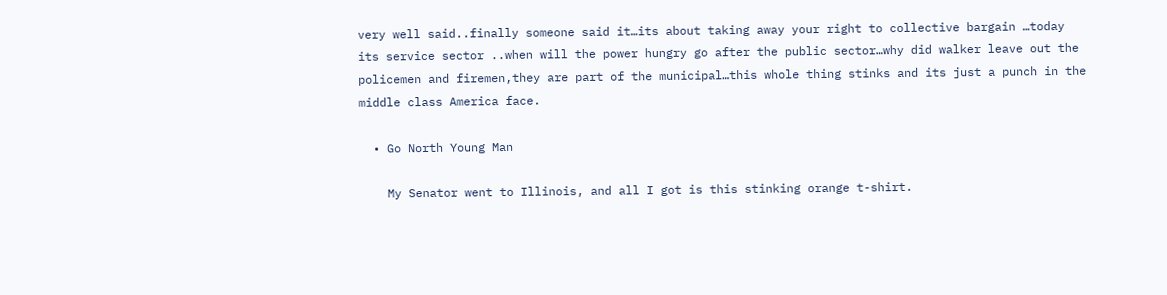very well said..finally someone said it…its about taking away your right to collective bargain …today its service sector ..when will the power hungry go after the public sector…why did walker leave out the policemen and firemen,they are part of the municipal…this whole thing stinks and its just a punch in the middle class America face.

  • Go North Young Man

    My Senator went to Illinois, and all I got is this stinking orange t-shirt.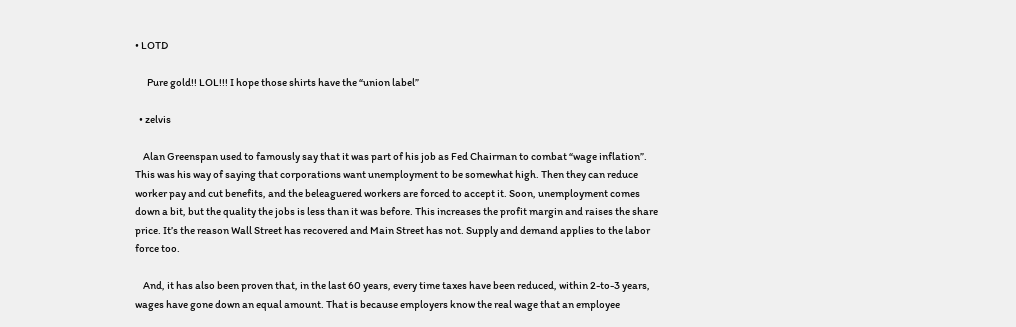• LOTD

      Pure gold!! LOL!!! I hope those shirts have the “union label”

  • zelvis

    Alan Greenspan used to famously say that it was part of his job as Fed Chairman to combat “wage inflation”. This was his way of saying that corporations want unemployment to be somewhat high. Then they can reduce worker pay and cut benefits, and the beleaguered workers are forced to accept it. Soon, unemployment comes down a bit, but the quality the jobs is less than it was before. This increases the profit margin and raises the share price. It’s the reason Wall Street has recovered and Main Street has not. Supply and demand applies to the labor force too.

    And, it has also been proven that, in the last 60 years, every time taxes have been reduced, within 2-to-3 years, wages have gone down an equal amount. That is because employers know the real wage that an employee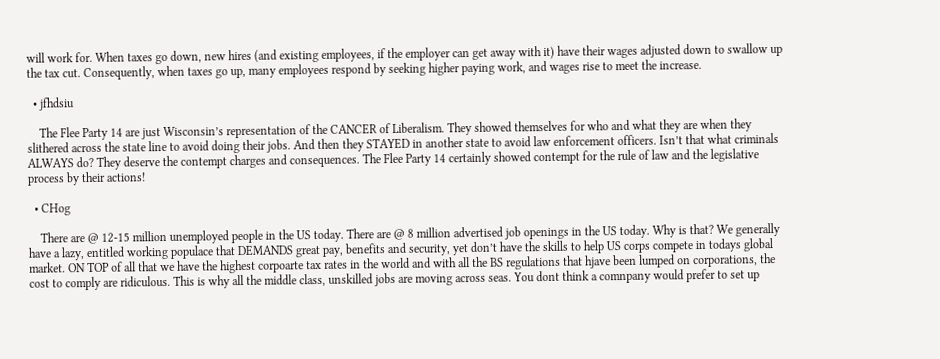will work for. When taxes go down, new hires (and existing employees, if the employer can get away with it) have their wages adjusted down to swallow up the tax cut. Consequently, when taxes go up, many employees respond by seeking higher paying work, and wages rise to meet the increase.

  • jfhdsiu

    The Flee Party 14 are just Wisconsin’s representation of the CANCER of Liberalism. They showed themselves for who and what they are when they slithered across the state line to avoid doing their jobs. And then they STAYED in another state to avoid law enforcement officers. Isn’t that what criminals ALWAYS do? They deserve the contempt charges and consequences. The Flee Party 14 certainly showed contempt for the rule of law and the legislative process by their actions!

  • CHog

    There are @ 12-15 million unemployed people in the US today. There are @ 8 million advertised job openings in the US today. Why is that? We generally have a lazy, entitled working populace that DEMANDS great pay, benefits and security, yet don’t have the skills to help US corps compete in todays global market. ON TOP of all that we have the highest corpoarte tax rates in the world and with all the BS regulations that hjave been lumped on corporations, the cost to comply are ridiculous. This is why all the middle class, unskilled jobs are moving across seas. You dont think a comnpany would prefer to set up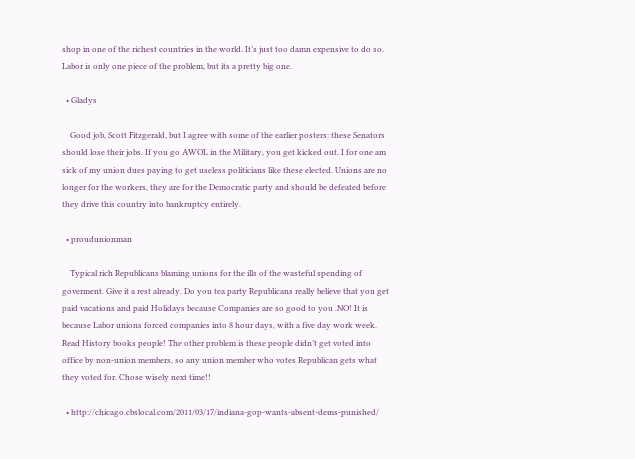shop in one of the richest countries in the world. It’s just too damn expensive to do so. Labor is only one piece of the problem, but its a pretty big one.

  • Gladys

    Good job, Scott Fitzgerald, but I agree with some of the earlier posters: these Senators should lose their jobs. If you go AWOL in the Military, you get kicked out. I for one am sick of my union dues paying to get useless politicians like these elected. Unions are no longer for the workers, they are for the Democratic party and should be defeated before they drive this country into bankruptcy entirely.

  • proudunionman

    Typical rich Republicans blaming unions for the ills of the wasteful spending of goverment. Give it a rest already. Do you tea party Republicans really believe that you get paid vacations and paid Holidays because Companies are so good to you .NO! It is because Labor unions forced companies into 8 hour days, with a five day work week. Read History books people! The other problem is these people didn’t get voted into office by non-union members, so any union member who votes Republican gets what they voted for. Chose wisely next time!!

  • http://chicago.cbslocal.com/2011/03/17/indiana-gop-wants-absent-dems-punished/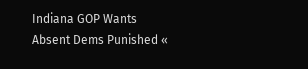Indiana GOP Wants Absent Dems Punished «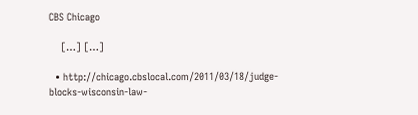CBS Chicago

    […] […]

  • http://chicago.cbslocal.com/2011/03/18/judge-blocks-wisconsin-law-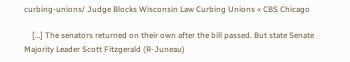curbing-unions/ Judge Blocks Wisconsin Law Curbing Unions « CBS Chicago

    […] The senators returned on their own after the bill passed. But state Senate Majority Leader Scott Fitzgerald (R-Juneau)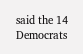said the 14 Democrats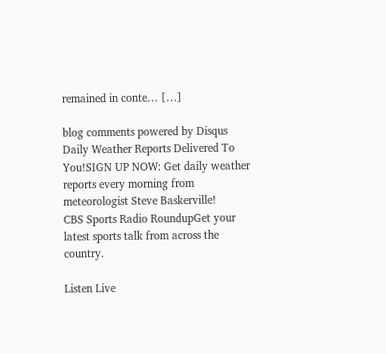remained in conte… […]

blog comments powered by Disqus
Daily Weather Reports Delivered To You!SIGN UP NOW: Get daily weather reports every morning from meteorologist Steve Baskerville!
CBS Sports Radio RoundupGet your latest sports talk from across the country.

Listen Live